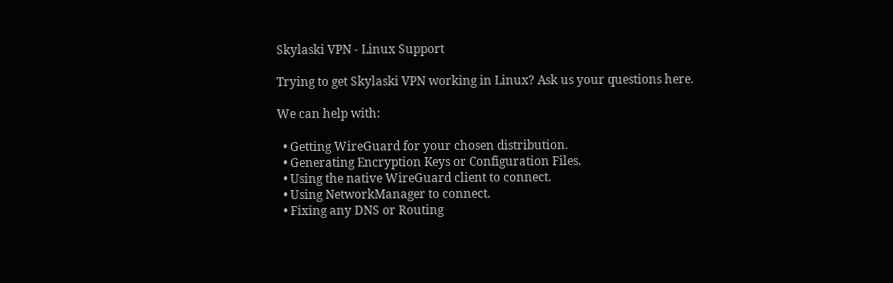Skylaski VPN - Linux Support

Trying to get Skylaski VPN working in Linux? Ask us your questions here.

We can help with:

  • Getting WireGuard for your chosen distribution.
  • Generating Encryption Keys or Configuration Files.
  • Using the native WireGuard client to connect.
  • Using NetworkManager to connect.
  • Fixing any DNS or Routing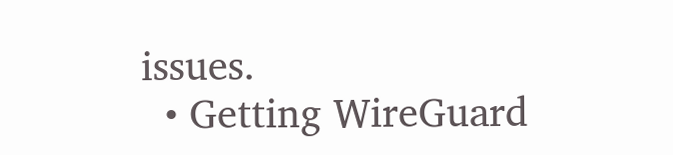issues.
  • Getting WireGuard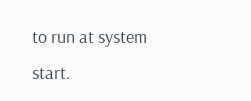to run at system start.